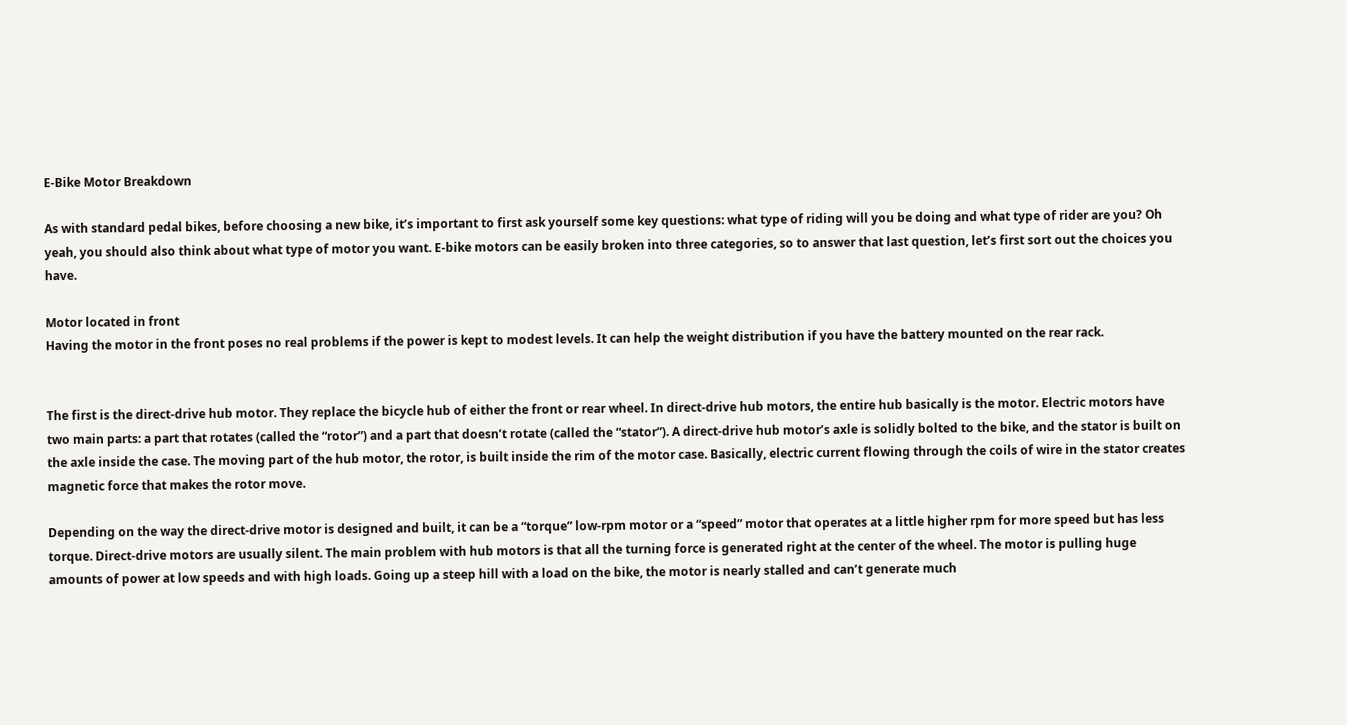E-Bike Motor Breakdown

As with standard pedal bikes, before choosing a new bike, it’s important to first ask yourself some key questions: what type of riding will you be doing and what type of rider are you? Oh yeah, you should also think about what type of motor you want. E-bike motors can be easily broken into three categories, so to answer that last question, let’s first sort out the choices you have.

Motor located in front
Having the motor in the front poses no real problems if the power is kept to modest levels. It can help the weight distribution if you have the battery mounted on the rear rack.


The first is the direct-drive hub motor. They replace the bicycle hub of either the front or rear wheel. In direct-drive hub motors, the entire hub basically is the motor. Electric motors have two main parts: a part that rotates (called the “rotor”) and a part that doesn’t rotate (called the “stator”). A direct-drive hub motor’s axle is solidly bolted to the bike, and the stator is built on the axle inside the case. The moving part of the hub motor, the rotor, is built inside the rim of the motor case. Basically, electric current flowing through the coils of wire in the stator creates magnetic force that makes the rotor move.

Depending on the way the direct-drive motor is designed and built, it can be a “torque” low-rpm motor or a “speed” motor that operates at a little higher rpm for more speed but has less torque. Direct-drive motors are usually silent. The main problem with hub motors is that all the turning force is generated right at the center of the wheel. The motor is pulling huge amounts of power at low speeds and with high loads. Going up a steep hill with a load on the bike, the motor is nearly stalled and can’t generate much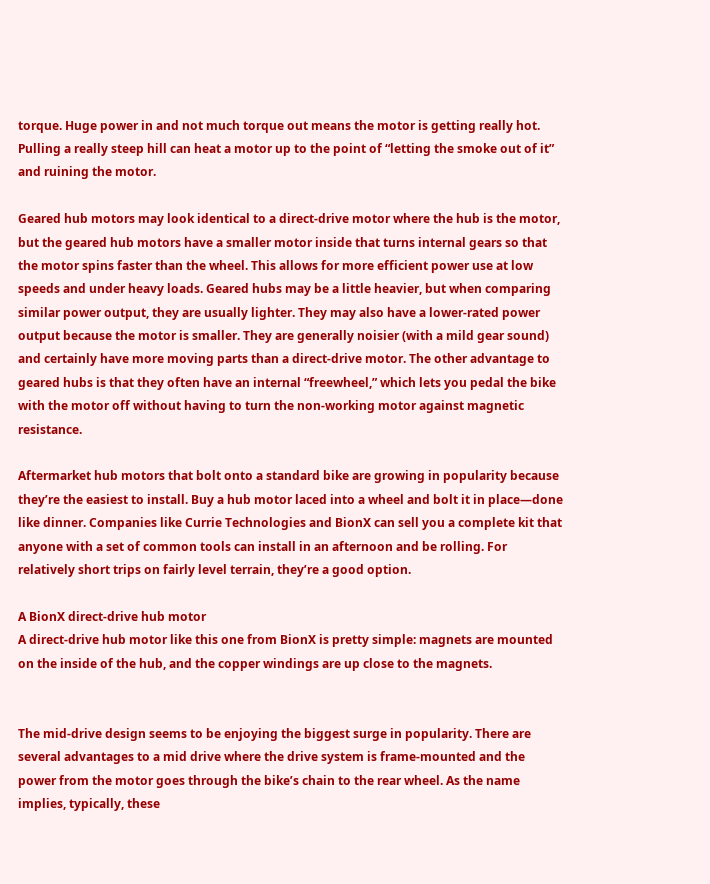torque. Huge power in and not much torque out means the motor is getting really hot. Pulling a really steep hill can heat a motor up to the point of “letting the smoke out of it” and ruining the motor.

Geared hub motors may look identical to a direct-drive motor where the hub is the motor, but the geared hub motors have a smaller motor inside that turns internal gears so that the motor spins faster than the wheel. This allows for more efficient power use at low speeds and under heavy loads. Geared hubs may be a little heavier, but when comparing similar power output, they are usually lighter. They may also have a lower-rated power output because the motor is smaller. They are generally noisier (with a mild gear sound) and certainly have more moving parts than a direct-drive motor. The other advantage to geared hubs is that they often have an internal “freewheel,” which lets you pedal the bike with the motor off without having to turn the non-working motor against magnetic resistance.

Aftermarket hub motors that bolt onto a standard bike are growing in popularity because they’re the easiest to install. Buy a hub motor laced into a wheel and bolt it in place—done like dinner. Companies like Currie Technologies and BionX can sell you a complete kit that anyone with a set of common tools can install in an afternoon and be rolling. For relatively short trips on fairly level terrain, they’re a good option.

A BionX direct-drive hub motor
A direct-drive hub motor like this one from BionX is pretty simple: magnets are mounted on the inside of the hub, and the copper windings are up close to the magnets.


The mid-drive design seems to be enjoying the biggest surge in popularity. There are several advantages to a mid drive where the drive system is frame-mounted and the power from the motor goes through the bike’s chain to the rear wheel. As the name implies, typically, these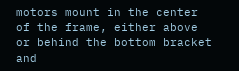motors mount in the center of the frame, either above or behind the bottom bracket and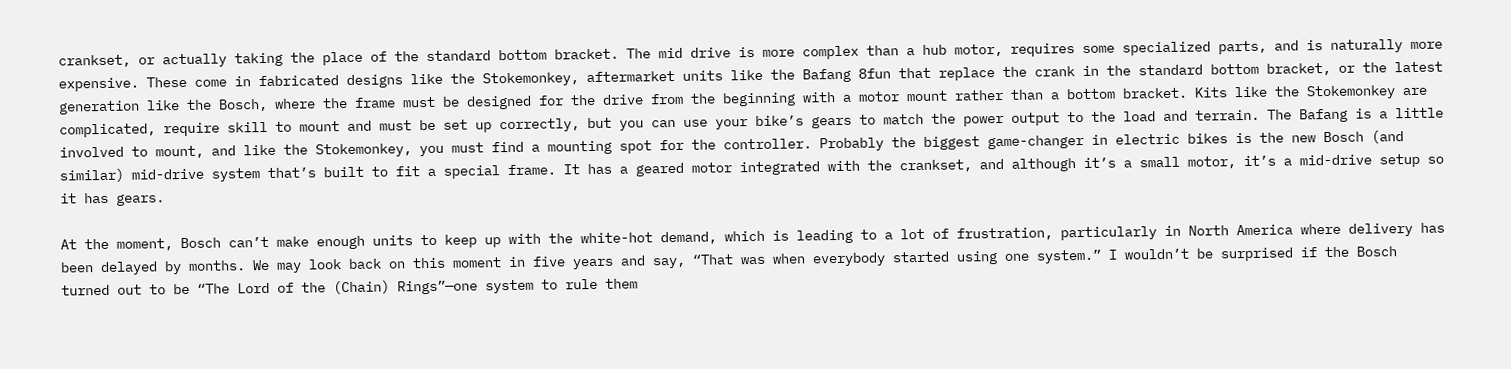crankset, or actually taking the place of the standard bottom bracket. The mid drive is more complex than a hub motor, requires some specialized parts, and is naturally more expensive. These come in fabricated designs like the Stokemonkey, aftermarket units like the Bafang 8fun that replace the crank in the standard bottom bracket, or the latest generation like the Bosch, where the frame must be designed for the drive from the beginning with a motor mount rather than a bottom bracket. Kits like the Stokemonkey are complicated, require skill to mount and must be set up correctly, but you can use your bike’s gears to match the power output to the load and terrain. The Bafang is a little involved to mount, and like the Stokemonkey, you must find a mounting spot for the controller. Probably the biggest game-changer in electric bikes is the new Bosch (and similar) mid-drive system that’s built to fit a special frame. It has a geared motor integrated with the crankset, and although it’s a small motor, it’s a mid-drive setup so it has gears.

At the moment, Bosch can’t make enough units to keep up with the white-hot demand, which is leading to a lot of frustration, particularly in North America where delivery has been delayed by months. We may look back on this moment in five years and say, “That was when everybody started using one system.” I wouldn’t be surprised if the Bosch turned out to be “The Lord of the (Chain) Rings”—one system to rule them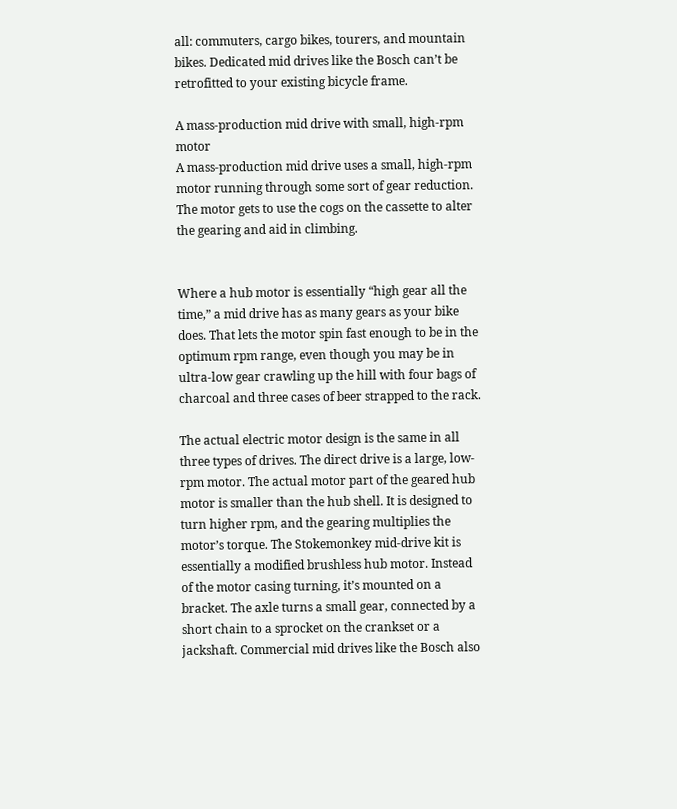all: commuters, cargo bikes, tourers, and mountain bikes. Dedicated mid drives like the Bosch can’t be retrofitted to your existing bicycle frame.

A mass-production mid drive with small, high-rpm motor
A mass-production mid drive uses a small, high-rpm motor running through some sort of gear reduction. The motor gets to use the cogs on the cassette to alter the gearing and aid in climbing.


Where a hub motor is essentially “high gear all the time,” a mid drive has as many gears as your bike does. That lets the motor spin fast enough to be in the optimum rpm range, even though you may be in ultra-low gear crawling up the hill with four bags of charcoal and three cases of beer strapped to the rack.

The actual electric motor design is the same in all three types of drives. The direct drive is a large, low-rpm motor. The actual motor part of the geared hub motor is smaller than the hub shell. It is designed to turn higher rpm, and the gearing multiplies the motor’s torque. The Stokemonkey mid-drive kit is essentially a modified brushless hub motor. Instead of the motor casing turning, it’s mounted on a bracket. The axle turns a small gear, connected by a short chain to a sprocket on the crankset or a jackshaft. Commercial mid drives like the Bosch also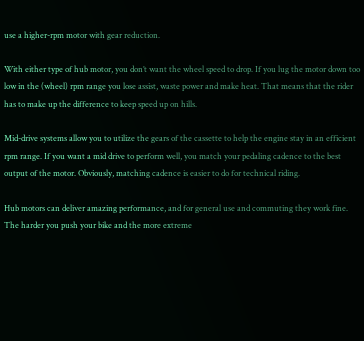use a higher-rpm motor with gear reduction.

With either type of hub motor, you don’t want the wheel speed to drop. If you lug the motor down too low in the (wheel) rpm range you lose assist, waste power and make heat. That means that the rider has to make up the difference to keep speed up on hills.

Mid-drive systems allow you to utilize the gears of the cassette to help the engine stay in an efficient rpm range. If you want a mid drive to perform well, you match your pedaling cadence to the best output of the motor. Obviously, matching cadence is easier to do for technical riding.

Hub motors can deliver amazing performance, and for general use and commuting they work fine. The harder you push your bike and the more extreme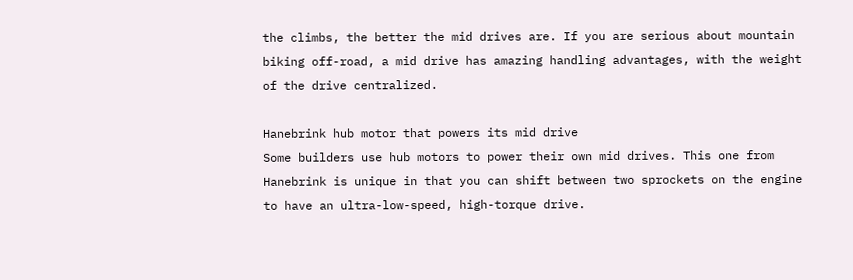the climbs, the better the mid drives are. If you are serious about mountain biking off-road, a mid drive has amazing handling advantages, with the weight of the drive centralized.

Hanebrink hub motor that powers its mid drive
Some builders use hub motors to power their own mid drives. This one from Hanebrink is unique in that you can shift between two sprockets on the engine to have an ultra-low-speed, high-torque drive.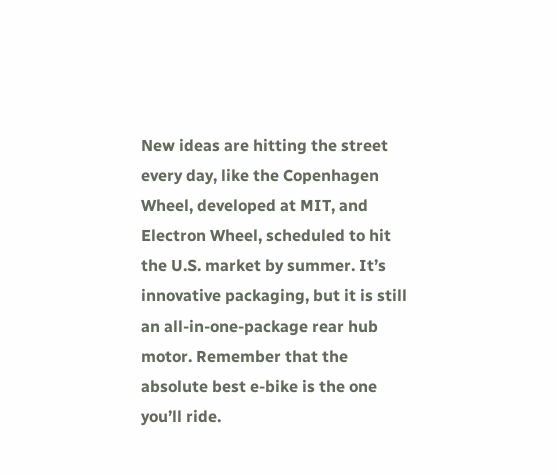New ideas are hitting the street every day, like the Copenhagen Wheel, developed at MIT, and Electron Wheel, scheduled to hit the U.S. market by summer. It’s innovative packaging, but it is still an all-in-one-package rear hub motor. Remember that the absolute best e-bike is the one you’ll ride.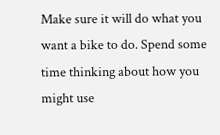Make sure it will do what you want a bike to do. Spend some time thinking about how you might use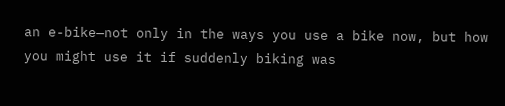an e-bike—not only in the ways you use a bike now, but how you might use it if suddenly biking was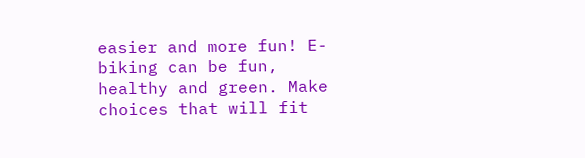easier and more fun! E-biking can be fun, healthy and green. Make choices that will fit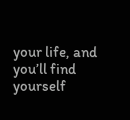your life, and you’ll find yourself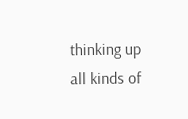thinking up all kinds of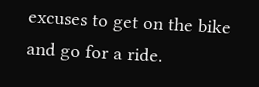excuses to get on the bike and go for a ride.